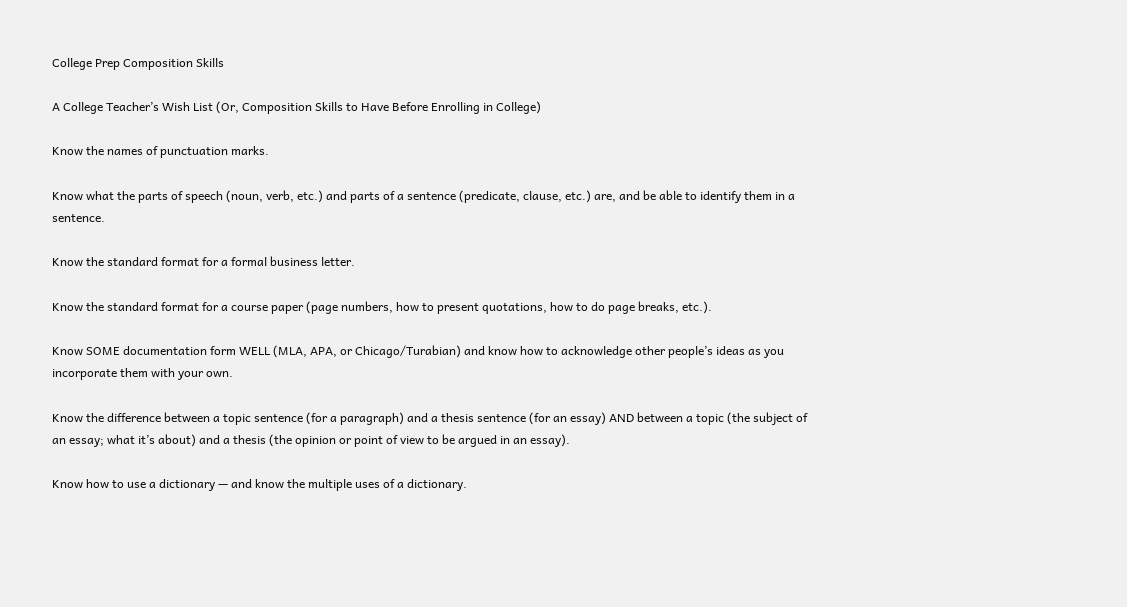College Prep Composition Skills

A College Teacher’s Wish List (Or, Composition Skills to Have Before Enrolling in College)

Know the names of punctuation marks.

Know what the parts of speech (noun, verb, etc.) and parts of a sentence (predicate, clause, etc.) are, and be able to identify them in a sentence.

Know the standard format for a formal business letter.

Know the standard format for a course paper (page numbers, how to present quotations, how to do page breaks, etc.).

Know SOME documentation form WELL (MLA, APA, or Chicago/Turabian) and know how to acknowledge other people’s ideas as you incorporate them with your own.

Know the difference between a topic sentence (for a paragraph) and a thesis sentence (for an essay) AND between a topic (the subject of an essay; what it’s about) and a thesis (the opinion or point of view to be argued in an essay).

Know how to use a dictionary — and know the multiple uses of a dictionary.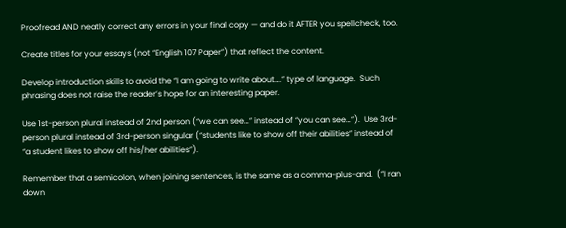Proofread AND neatly correct any errors in your final copy — and do it AFTER you spellcheck, too.

Create titles for your essays (not “English 107 Paper”) that reflect the content.

Develop introduction skills to avoid the “I am going to write about….” type of language.  Such phrasing does not raise the reader’s hope for an interesting paper.

Use 1st-person plural instead of 2nd person (“we can see…” instead of “you can see…”).  Use 3rd-person plural instead of 3rd-person singular (“students like to show off their abilities” instead of “a student likes to show off his/her abilities”).

Remember that a semicolon, when joining sentences, is the same as a comma-plus-and.  (“I ran down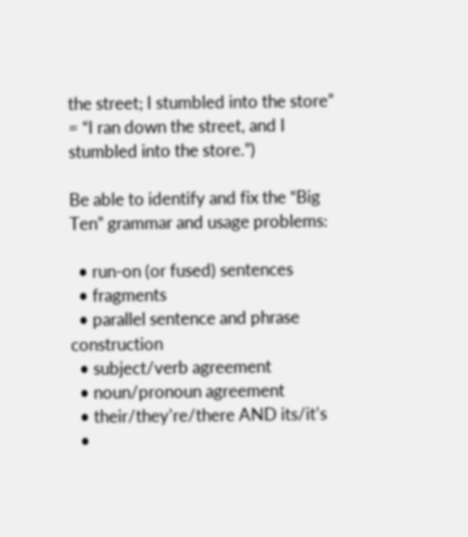the street; I stumbled into the store” = “I ran down the street, and I stumbled into the store.”)

Be able to identify and fix the “Big Ten” grammar and usage problems:

  • run-on (or fused) sentences
  • fragments
  • parallel sentence and phrase construction
  • subject/verb agreement
  • noun/pronoun agreement
  • their/they’re/there AND its/it’s
  •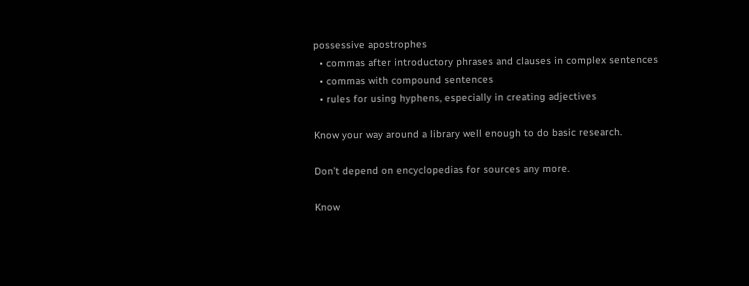possessive apostrophes
  • commas after introductory phrases and clauses in complex sentences
  • commas with compound sentences
  • rules for using hyphens, especially in creating adjectives

Know your way around a library well enough to do basic research.

Don’t depend on encyclopedias for sources any more.

Know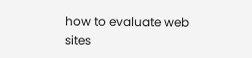how to evaluate web sites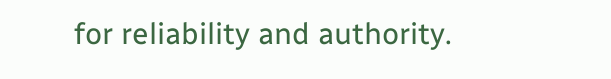for reliability and authority.